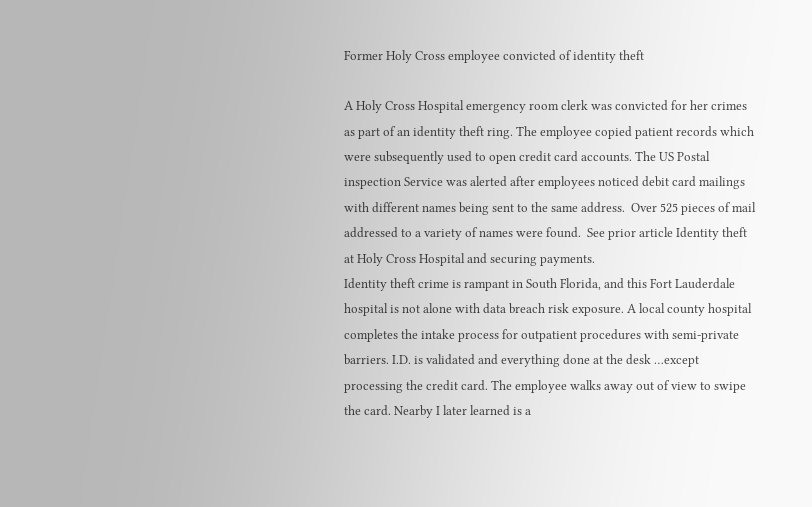Former Holy Cross employee convicted of identity theft

A Holy Cross Hospital emergency room clerk was convicted for her crimes as part of an identity theft ring. The employee copied patient records which were subsequently used to open credit card accounts. The US Postal inspection Service was alerted after employees noticed debit card mailings with different names being sent to the same address.  Over 525 pieces of mail addressed to a variety of names were found.  See prior article Identity theft at Holy Cross Hospital and securing payments.
Identity theft crime is rampant in South Florida, and this Fort Lauderdale hospital is not alone with data breach risk exposure. A local county hospital completes the intake process for outpatient procedures with semi-private barriers. I.D. is validated and everything done at the desk …except processing the credit card. The employee walks away out of view to swipe the card. Nearby I later learned is a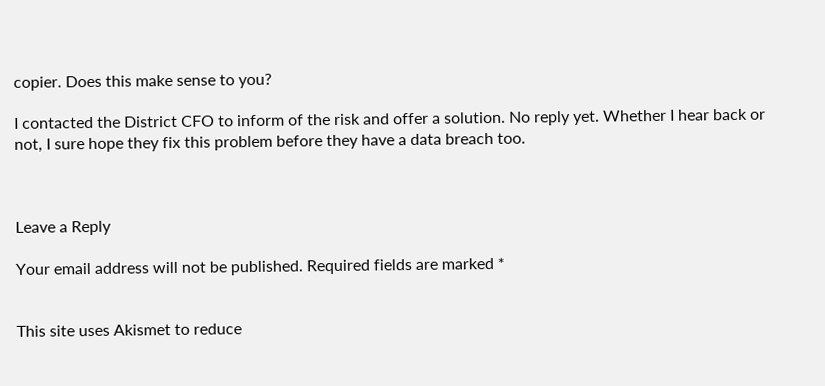copier. Does this make sense to you?

I contacted the District CFO to inform of the risk and offer a solution. No reply yet. Whether I hear back or not, I sure hope they fix this problem before they have a data breach too.



Leave a Reply

Your email address will not be published. Required fields are marked *


This site uses Akismet to reduce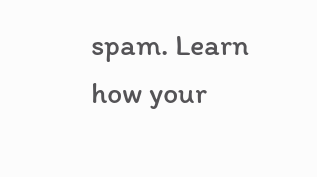spam. Learn how your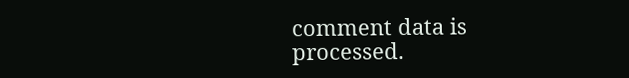comment data is processed.